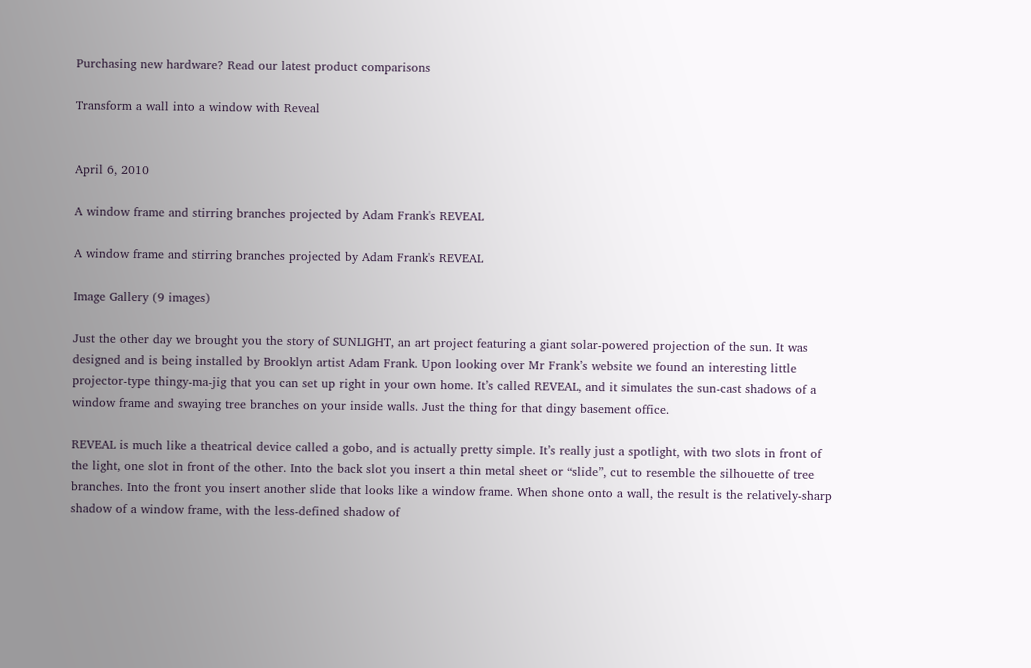Purchasing new hardware? Read our latest product comparisons

Transform a wall into a window with Reveal


April 6, 2010

A window frame and stirring branches projected by Adam Frank's REVEAL

A window frame and stirring branches projected by Adam Frank's REVEAL

Image Gallery (9 images)

Just the other day we brought you the story of SUNLIGHT, an art project featuring a giant solar-powered projection of the sun. It was designed and is being installed by Brooklyn artist Adam Frank. Upon looking over Mr Frank’s website we found an interesting little projector-type thingy-ma-jig that you can set up right in your own home. It’s called REVEAL, and it simulates the sun-cast shadows of a window frame and swaying tree branches on your inside walls. Just the thing for that dingy basement office.

REVEAL is much like a theatrical device called a gobo, and is actually pretty simple. It’s really just a spotlight, with two slots in front of the light, one slot in front of the other. Into the back slot you insert a thin metal sheet or “slide”, cut to resemble the silhouette of tree branches. Into the front you insert another slide that looks like a window frame. When shone onto a wall, the result is the relatively-sharp shadow of a window frame, with the less-defined shadow of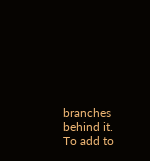branches behind it. To add to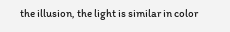the illusion, the light is similar in color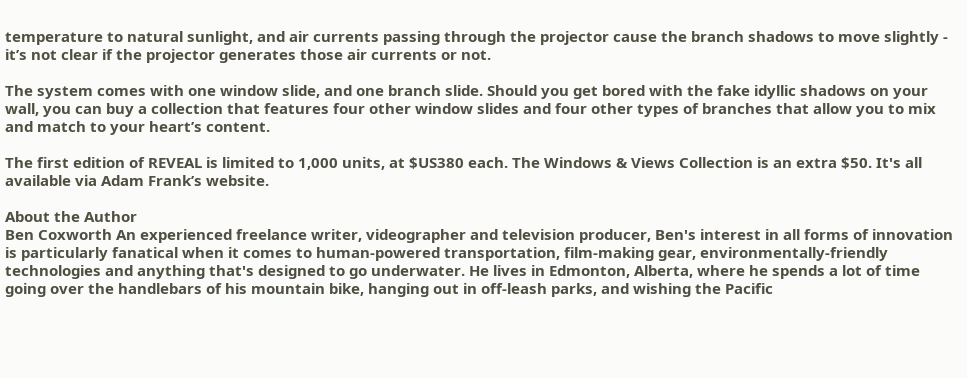temperature to natural sunlight, and air currents passing through the projector cause the branch shadows to move slightly - it’s not clear if the projector generates those air currents or not.

The system comes with one window slide, and one branch slide. Should you get bored with the fake idyllic shadows on your wall, you can buy a collection that features four other window slides and four other types of branches that allow you to mix and match to your heart’s content.

The first edition of REVEAL is limited to 1,000 units, at $US380 each. The Windows & Views Collection is an extra $50. It's all available via Adam Frank’s website.

About the Author
Ben Coxworth An experienced freelance writer, videographer and television producer, Ben's interest in all forms of innovation is particularly fanatical when it comes to human-powered transportation, film-making gear, environmentally-friendly technologies and anything that's designed to go underwater. He lives in Edmonton, Alberta, where he spends a lot of time going over the handlebars of his mountain bike, hanging out in off-leash parks, and wishing the Pacific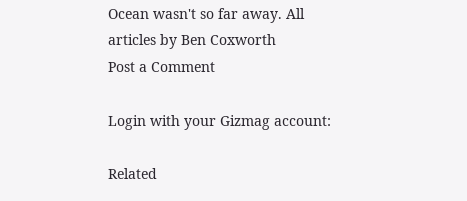Ocean wasn't so far away. All articles by Ben Coxworth
Post a Comment

Login with your Gizmag account:

Related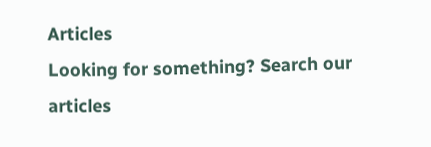Articles
Looking for something? Search our articles